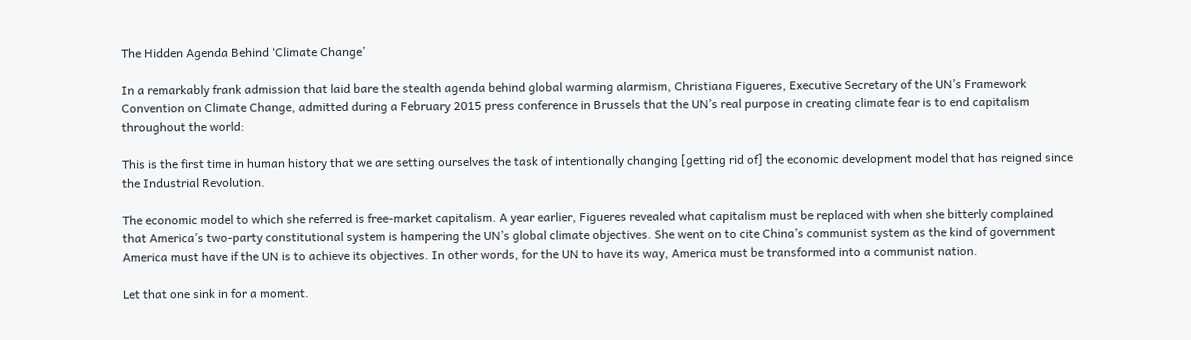The Hidden Agenda Behind ‘Climate Change’

In a remarkably frank admission that laid bare the stealth agenda behind global warming alarmism, Christiana Figueres, Executive Secretary of the UN’s Framework Convention on Climate Change, admitted during a February 2015 press conference in Brussels that the UN’s real purpose in creating climate fear is to end capitalism throughout the world:

This is the first time in human history that we are setting ourselves the task of intentionally changing [getting rid of] the economic development model that has reigned since the Industrial Revolution.

The economic model to which she referred is free-market capitalism. A year earlier, Figueres revealed what capitalism must be replaced with when she bitterly complained that America’s two-party constitutional system is hampering the UN’s global climate objectives. She went on to cite China’s communist system as the kind of government America must have if the UN is to achieve its objectives. In other words, for the UN to have its way, America must be transformed into a communist nation.

Let that one sink in for a moment.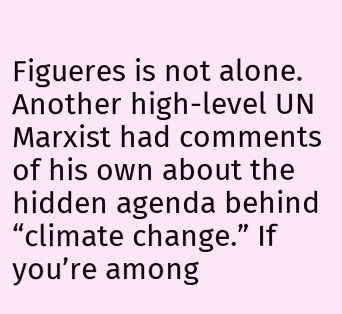Figueres is not alone. Another high-level UN Marxist had comments of his own about the hidden agenda behind “climate change.” If you’re among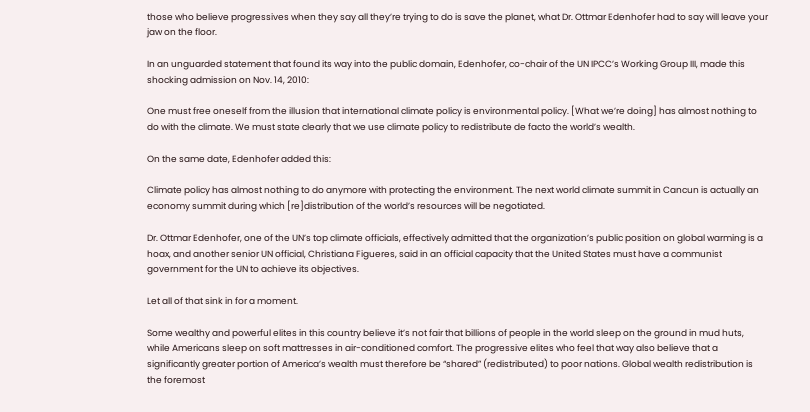those who believe progressives when they say all they’re trying to do is save the planet, what Dr. Ottmar Edenhofer had to say will leave your jaw on the floor.

In an unguarded statement that found its way into the public domain, Edenhofer, co-chair of the UN IPCC’s Working Group III, made this shocking admission on Nov. 14, 2010:

One must free oneself from the illusion that international climate policy is environmental policy. [What we’re doing] has almost nothing to do with the climate. We must state clearly that we use climate policy to redistribute de facto the world’s wealth.

On the same date, Edenhofer added this:

Climate policy has almost nothing to do anymore with protecting the environment. The next world climate summit in Cancun is actually an economy summit during which [re]distribution of the world’s resources will be negotiated.

Dr. Ottmar Edenhofer, one of the UN’s top climate officials, effectively admitted that the organization’s public position on global warming is a hoax, and another senior UN official, Christiana Figueres, said in an official capacity that the United States must have a communist government for the UN to achieve its objectives.

Let all of that sink in for a moment.

Some wealthy and powerful elites in this country believe it’s not fair that billions of people in the world sleep on the ground in mud huts, while Americans sleep on soft mattresses in air-conditioned comfort. The progressive elites who feel that way also believe that a significantly greater portion of America’s wealth must therefore be “shared” (redistributed) to poor nations. Global wealth redistribution is the foremost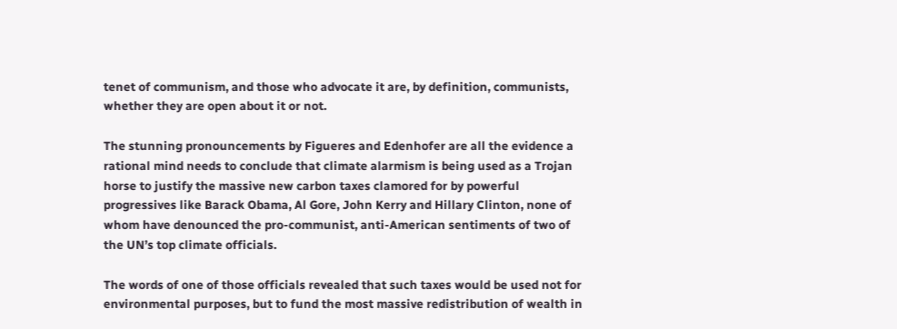tenet of communism, and those who advocate it are, by definition, communists, whether they are open about it or not.

The stunning pronouncements by Figueres and Edenhofer are all the evidence a rational mind needs to conclude that climate alarmism is being used as a Trojan horse to justify the massive new carbon taxes clamored for by powerful progressives like Barack Obama, Al Gore, John Kerry and Hillary Clinton, none of whom have denounced the pro-communist, anti-American sentiments of two of the UN’s top climate officials.

The words of one of those officials revealed that such taxes would be used not for environmental purposes, but to fund the most massive redistribution of wealth in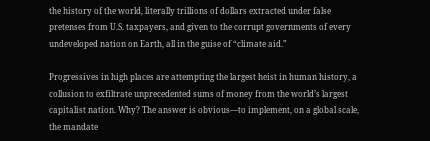the history of the world, literally trillions of dollars extracted under false pretenses from U.S. taxpayers, and given to the corrupt governments of every undeveloped nation on Earth, all in the guise of “climate aid.”

Progressives in high places are attempting the largest heist in human history, a collusion to exfiltrate unprecedented sums of money from the world’s largest capitalist nation. Why? The answer is obvious—to implement, on a global scale, the mandate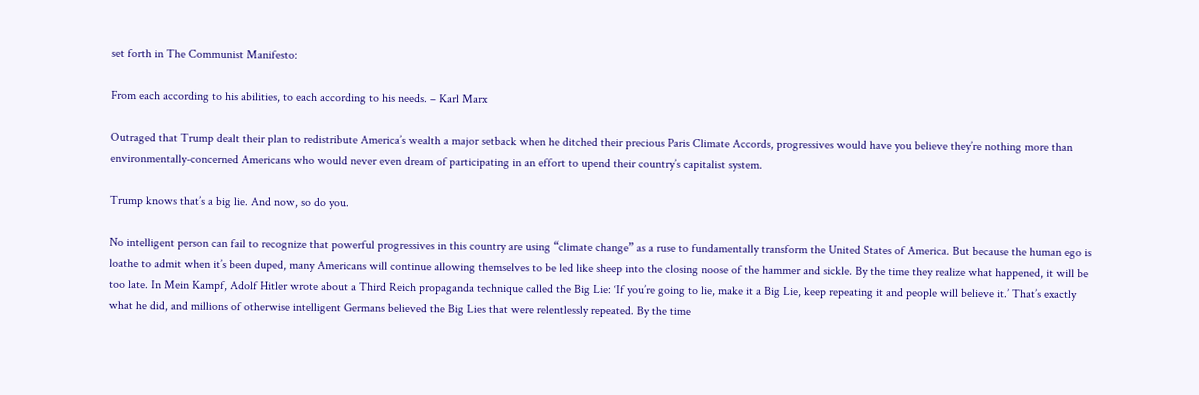set forth in The Communist Manifesto:

From each according to his abilities, to each according to his needs. – Karl Marx

Outraged that Trump dealt their plan to redistribute America’s wealth a major setback when he ditched their precious Paris Climate Accords, progressives would have you believe they’re nothing more than environmentally-concerned Americans who would never even dream of participating in an effort to upend their country’s capitalist system.

Trump knows that’s a big lie. And now, so do you.

No intelligent person can fail to recognize that powerful progressives in this country are using “climate change” as a ruse to fundamentally transform the United States of America. But because the human ego is loathe to admit when it’s been duped, many Americans will continue allowing themselves to be led like sheep into the closing noose of the hammer and sickle. By the time they realize what happened, it will be too late. In Mein Kampf, Adolf Hitler wrote about a Third Reich propaganda technique called the Big Lie: ‘If you’re going to lie, make it a Big Lie, keep repeating it and people will believe it.’ That’s exactly what he did, and millions of otherwise intelligent Germans believed the Big Lies that were relentlessly repeated. By the time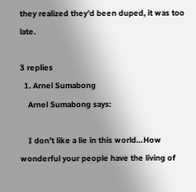they realized they’d been duped, it was too late.

3 replies
  1. Arnel Sumabong
    Arnel Sumabong says:

    I don’t like a lie in this world…How wonderful your people have the living of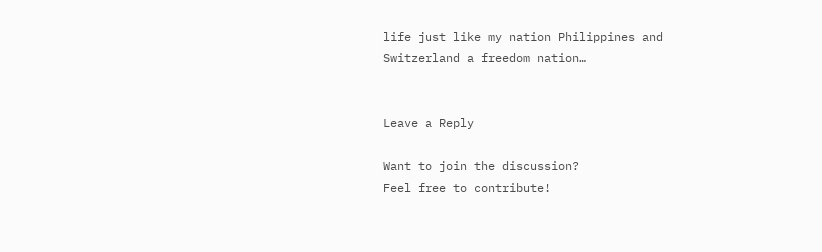life just like my nation Philippines and Switzerland a freedom nation…


Leave a Reply

Want to join the discussion?
Feel free to contribute!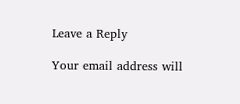Leave a Reply

Your email address will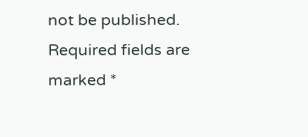not be published. Required fields are marked *